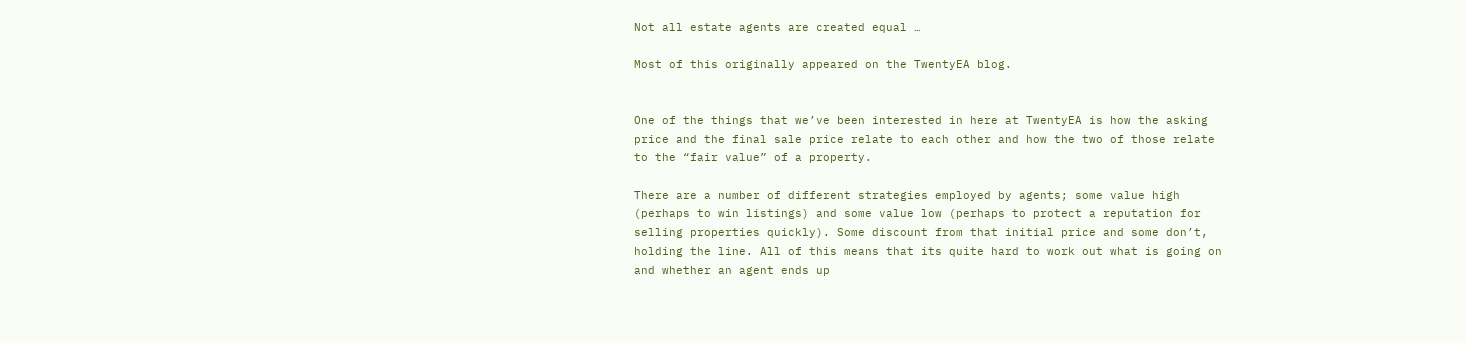Not all estate agents are created equal …

Most of this originally appeared on the TwentyEA blog.


One of the things that we’ve been interested in here at TwentyEA is how the asking price and the final sale price relate to each other and how the two of those relate to the “fair value” of a property.

There are a number of different strategies employed by agents; some value high (perhaps to win listings) and some value low (perhaps to protect a reputation for selling properties quickly). Some discount from that initial price and some don’t,  holding the line. All of this means that its quite hard to work out what is going on and whether an agent ends up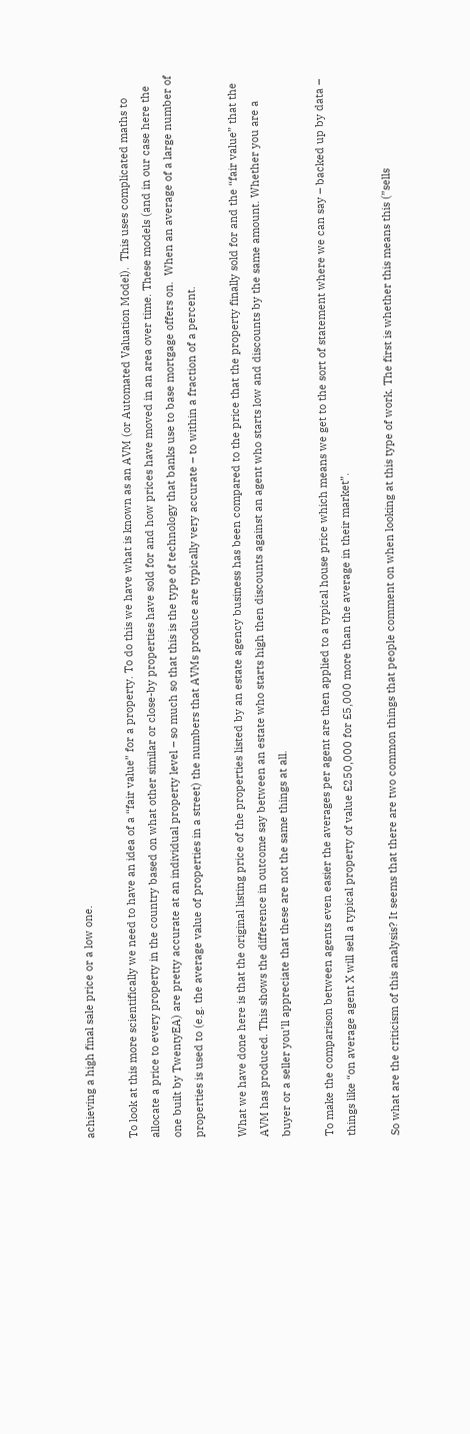achieving a high final sale price or a low one.

To look at this more scientifically we need to have an idea of a “fair value” for a property. To do this we have what is known as an AVM (or Automated Valuation Model).  This uses complicated maths to allocate a price to every property in the country based on what other similar or close-by properties have sold for and how prices have moved in an area over time. These models (and in our case here the one built by TwentyEA) are pretty accurate at an individual property level – so much so that this is the type of technology that banks use to base mortgage offers on.  When an average of a large number of properties is used to (e.g. the average value of properties in a street) the numbers that AVMs produce are typically very accurate – to within a fraction of a percent.

What we have done here is that the original listing price of the properties listed by an estate agency business has been compared to the price that the property finally sold for and the “fair value” that the AVM has produced. This shows the difference in outcome say between an estate who starts high then discounts against an agent who starts low and discounts by the same amount. Whether you are a buyer or a seller you’ll appreciate that these are not the same things at all.

To make the comparison between agents even easier the averages per agent are then applied to a typical house price which means we get to the sort of statement where we can say – backed up by data – things like “on average agent X will sell a typical property of value £250,000 for £5,000 more than the average in their market”.

So what are the criticism of this analysis? It seems that there are two common things that people comment on when looking at this type of work. The first is whether this means this (”sells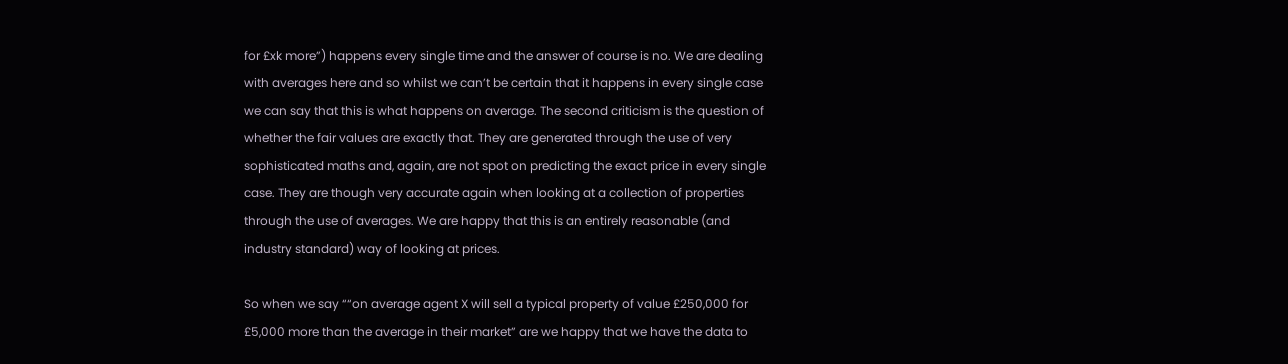for £xk more”) happens every single time and the answer of course is no. We are dealing with averages here and so whilst we can’t be certain that it happens in every single case we can say that this is what happens on average. The second criticism is the question of whether the fair values are exactly that. They are generated through the use of very sophisticated maths and, again, are not spot on predicting the exact price in every single case. They are though very accurate again when looking at a collection of properties through the use of averages. We are happy that this is an entirely reasonable (and industry standard) way of looking at prices.

So when we say ““on average agent X will sell a typical property of value £250,000 for £5,000 more than the average in their market” are we happy that we have the data to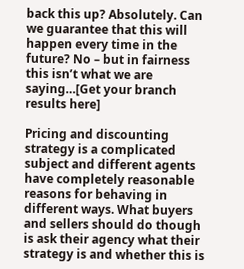back this up? Absolutely. Can we guarantee that this will happen every time in the future? No – but in fairness this isn’t what we are saying…[Get your branch results here]

Pricing and discounting strategy is a complicated subject and different agents have completely reasonable reasons for behaving in different ways. What buyers and sellers should do though is ask their agency what their strategy is and whether this is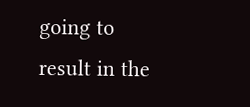going to result in the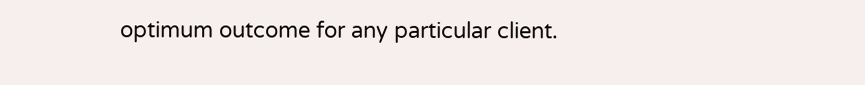optimum outcome for any particular client.